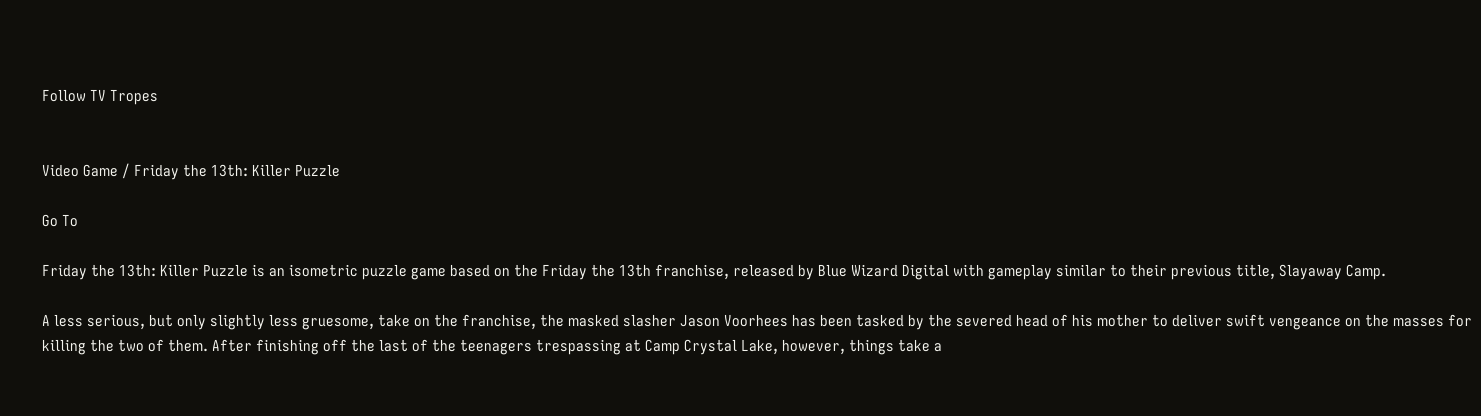Follow TV Tropes


Video Game / Friday the 13th: Killer Puzzle

Go To

Friday the 13th: Killer Puzzle is an isometric puzzle game based on the Friday the 13th franchise, released by Blue Wizard Digital with gameplay similar to their previous title, Slayaway Camp.

A less serious, but only slightly less gruesome, take on the franchise, the masked slasher Jason Voorhees has been tasked by the severed head of his mother to deliver swift vengeance on the masses for killing the two of them. After finishing off the last of the teenagers trespassing at Camp Crystal Lake, however, things take a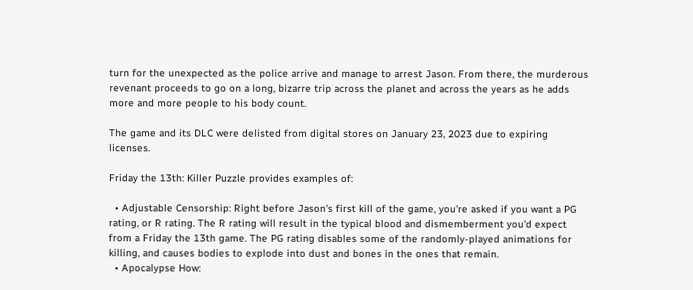turn for the unexpected as the police arrive and manage to arrest Jason. From there, the murderous revenant proceeds to go on a long, bizarre trip across the planet and across the years as he adds more and more people to his body count.

The game and its DLC were delisted from digital stores on January 23, 2023 due to expiring licenses.

Friday the 13th: Killer Puzzle provides examples of:

  • Adjustable Censorship: Right before Jason's first kill of the game, you're asked if you want a PG rating, or R rating. The R rating will result in the typical blood and dismemberment you'd expect from a Friday the 13th game. The PG rating disables some of the randomly-played animations for killing, and causes bodies to explode into dust and bones in the ones that remain.
  • Apocalypse How: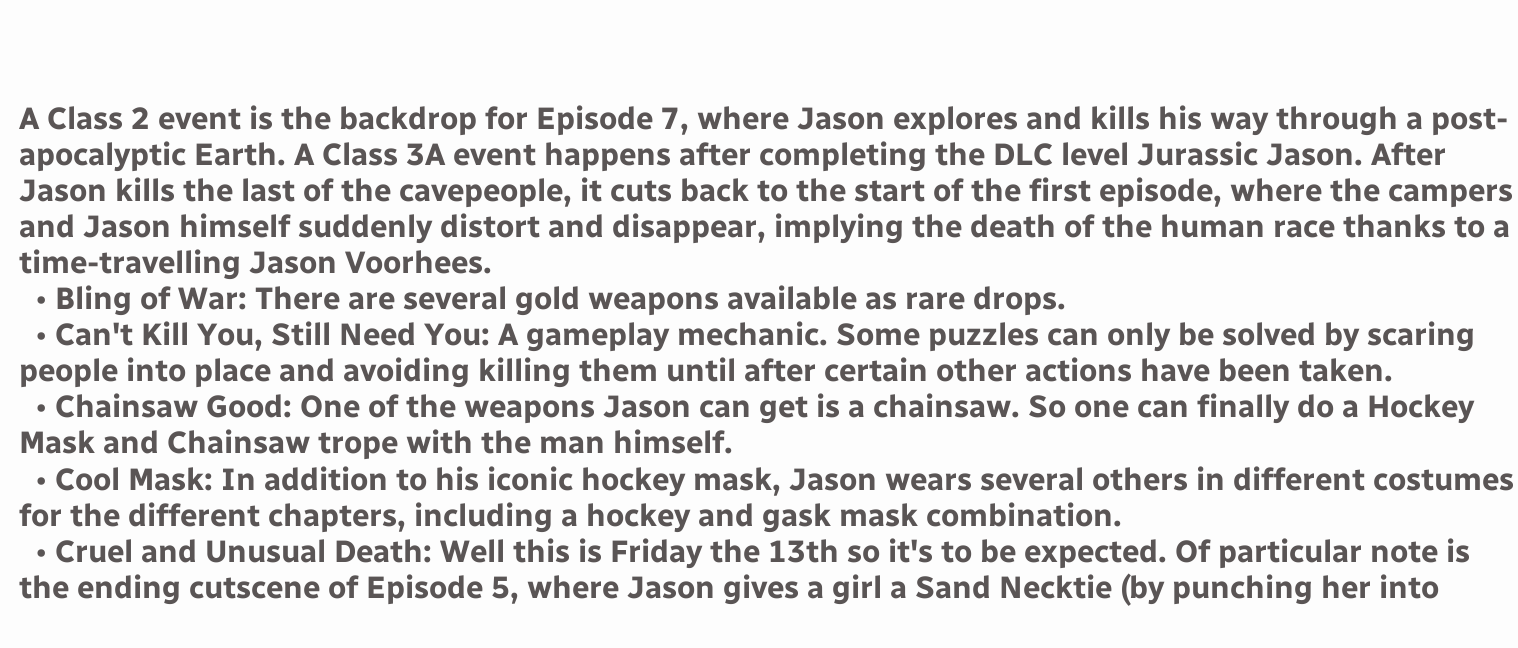A Class 2 event is the backdrop for Episode 7, where Jason explores and kills his way through a post-apocalyptic Earth. A Class 3A event happens after completing the DLC level Jurassic Jason. After Jason kills the last of the cavepeople, it cuts back to the start of the first episode, where the campers and Jason himself suddenly distort and disappear, implying the death of the human race thanks to a time-travelling Jason Voorhees.
  • Bling of War: There are several gold weapons available as rare drops.
  • Can't Kill You, Still Need You: A gameplay mechanic. Some puzzles can only be solved by scaring people into place and avoiding killing them until after certain other actions have been taken.
  • Chainsaw Good: One of the weapons Jason can get is a chainsaw. So one can finally do a Hockey Mask and Chainsaw trope with the man himself.
  • Cool Mask: In addition to his iconic hockey mask, Jason wears several others in different costumes for the different chapters, including a hockey and gask mask combination.
  • Cruel and Unusual Death: Well this is Friday the 13th so it's to be expected. Of particular note is the ending cutscene of Episode 5, where Jason gives a girl a Sand Necktie (by punching her into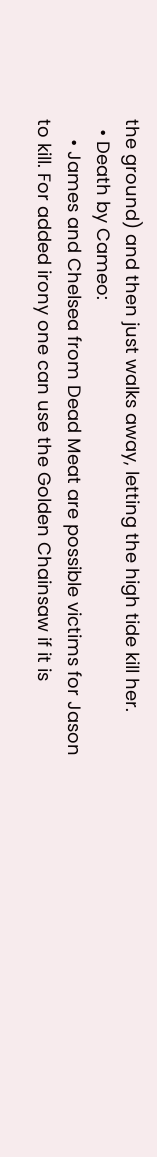the ground) and then just walks away, letting the high tide kill her.
  • Death by Cameo:
    • James and Chelsea from Dead Meat are possible victims for Jason to kill. For added irony one can use the Golden Chainsaw if it is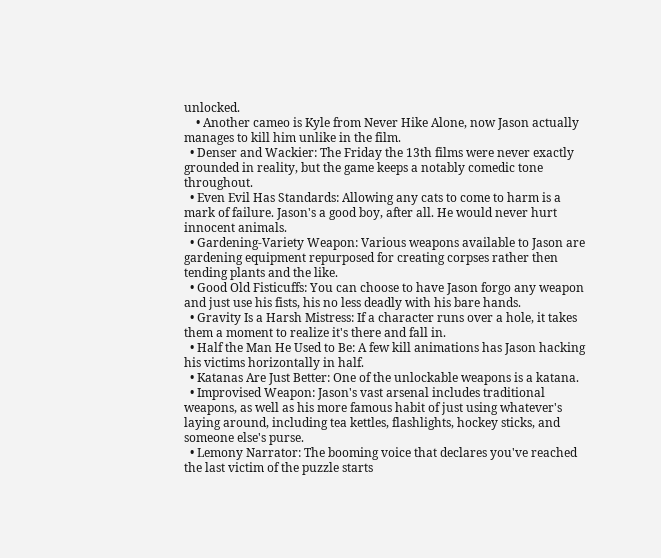unlocked.
    • Another cameo is Kyle from Never Hike Alone, now Jason actually manages to kill him unlike in the film.
  • Denser and Wackier: The Friday the 13th films were never exactly grounded in reality, but the game keeps a notably comedic tone throughout.
  • Even Evil Has Standards: Allowing any cats to come to harm is a mark of failure. Jason's a good boy, after all. He would never hurt innocent animals.
  • Gardening-Variety Weapon: Various weapons available to Jason are gardening equipment repurposed for creating corpses rather then tending plants and the like.
  • Good Old Fisticuffs: You can choose to have Jason forgo any weapon and just use his fists, his no less deadly with his bare hands.
  • Gravity Is a Harsh Mistress: If a character runs over a hole, it takes them a moment to realize it's there and fall in.
  • Half the Man He Used to Be: A few kill animations has Jason hacking his victims horizontally in half.
  • Katanas Are Just Better: One of the unlockable weapons is a katana.
  • Improvised Weapon: Jason's vast arsenal includes traditional weapons, as well as his more famous habit of just using whatever's laying around, including tea kettles, flashlights, hockey sticks, and someone else's purse.
  • Lemony Narrator: The booming voice that declares you've reached the last victim of the puzzle starts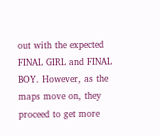out with the expected FINAL GIRL and FINAL BOY. However, as the maps move on, they proceed to get more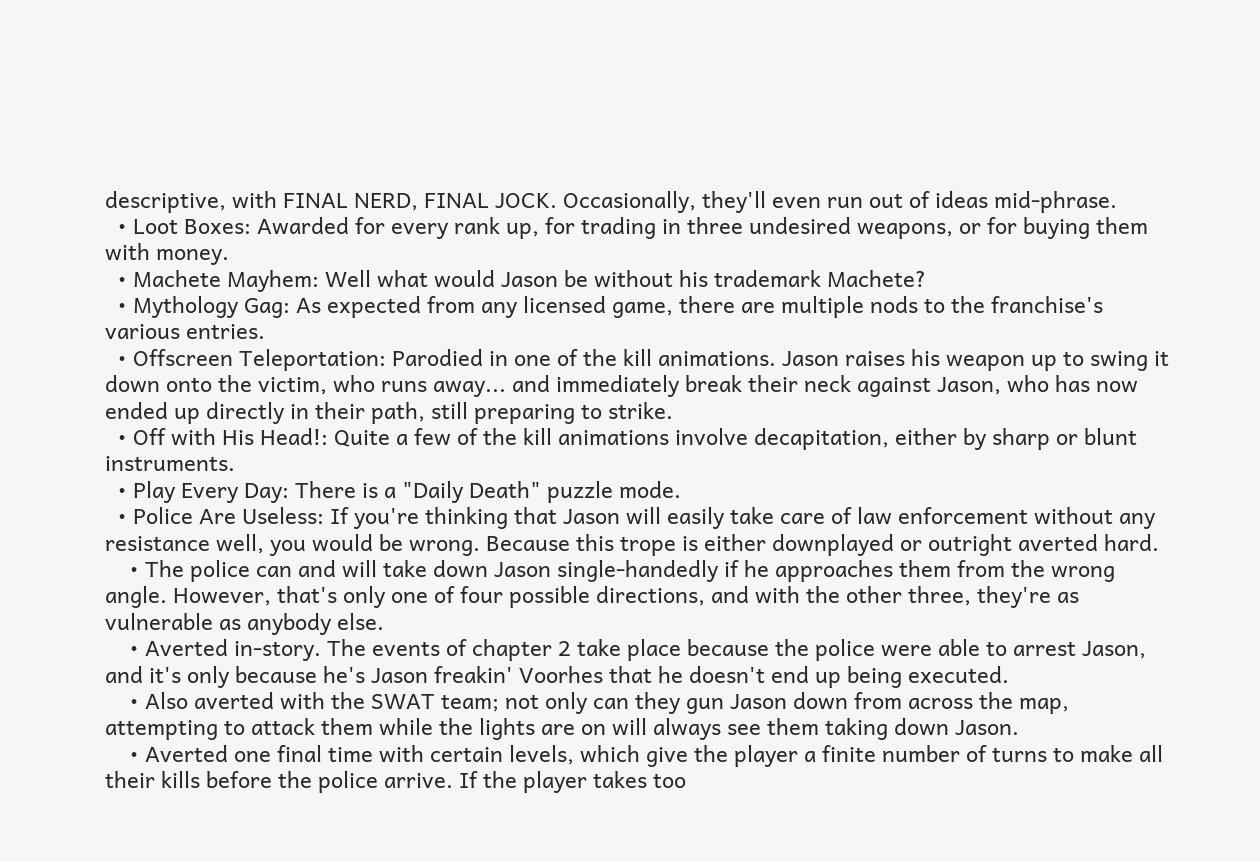descriptive, with FINAL NERD, FINAL JOCK. Occasionally, they'll even run out of ideas mid-phrase.
  • Loot Boxes: Awarded for every rank up, for trading in three undesired weapons, or for buying them with money.
  • Machete Mayhem: Well what would Jason be without his trademark Machete?
  • Mythology Gag: As expected from any licensed game, there are multiple nods to the franchise's various entries.
  • Offscreen Teleportation: Parodied in one of the kill animations. Jason raises his weapon up to swing it down onto the victim, who runs away... and immediately break their neck against Jason, who has now ended up directly in their path, still preparing to strike.
  • Off with His Head!: Quite a few of the kill animations involve decapitation, either by sharp or blunt instruments.
  • Play Every Day: There is a "Daily Death" puzzle mode.
  • Police Are Useless: If you're thinking that Jason will easily take care of law enforcement without any resistance well, you would be wrong. Because this trope is either downplayed or outright averted hard.
    • The police can and will take down Jason single-handedly if he approaches them from the wrong angle. However, that's only one of four possible directions, and with the other three, they're as vulnerable as anybody else.
    • Averted in-story. The events of chapter 2 take place because the police were able to arrest Jason, and it's only because he's Jason freakin' Voorhes that he doesn't end up being executed.
    • Also averted with the SWAT team; not only can they gun Jason down from across the map, attempting to attack them while the lights are on will always see them taking down Jason.
    • Averted one final time with certain levels, which give the player a finite number of turns to make all their kills before the police arrive. If the player takes too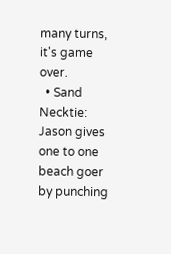many turns, it's game over.
  • Sand Necktie: Jason gives one to one beach goer by punching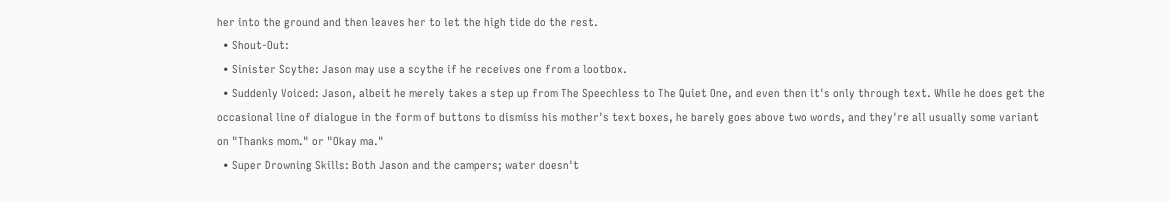her into the ground and then leaves her to let the high tide do the rest.
  • Shout-Out:
  • Sinister Scythe: Jason may use a scythe if he receives one from a lootbox.
  • Suddenly Voiced: Jason, albeit he merely takes a step up from The Speechless to The Quiet One, and even then it's only through text. While he does get the occasional line of dialogue in the form of buttons to dismiss his mother's text boxes, he barely goes above two words, and they're all usually some variant on "Thanks mom." or "Okay ma."
  • Super Drowning Skills: Both Jason and the campers; water doesn't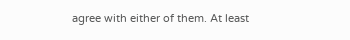agree with either of them. At least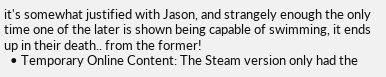it's somewhat justified with Jason, and strangely enough the only time one of the later is shown being capable of swimming, it ends up in their death.. from the former!
  • Temporary Online Content: The Steam version only had the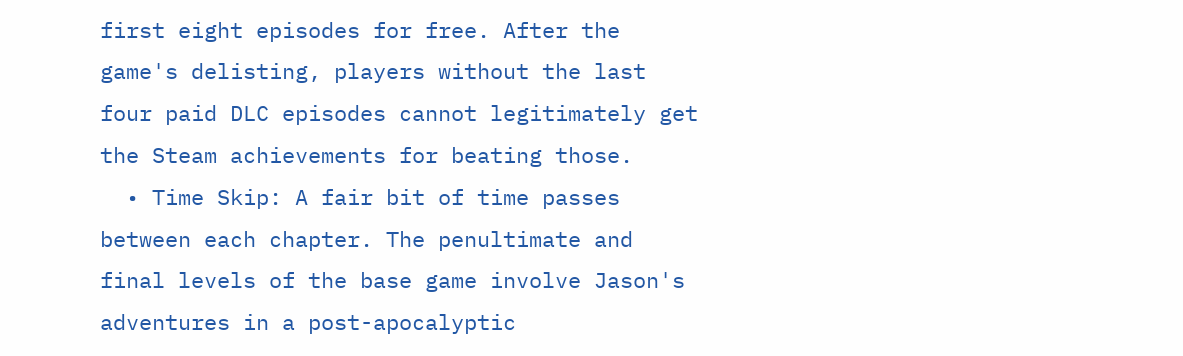first eight episodes for free. After the game's delisting, players without the last four paid DLC episodes cannot legitimately get the Steam achievements for beating those.
  • Time Skip: A fair bit of time passes between each chapter. The penultimate and final levels of the base game involve Jason's adventures in a post-apocalyptic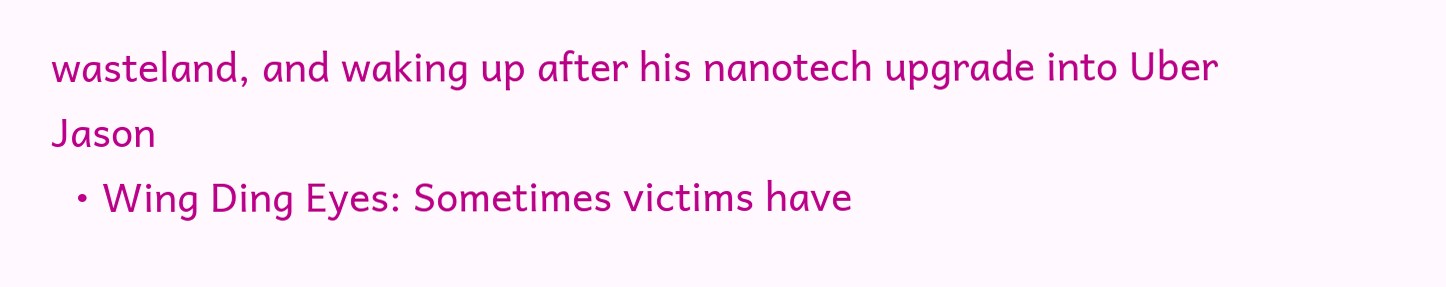wasteland, and waking up after his nanotech upgrade into Uber Jason
  • Wing Ding Eyes: Sometimes victims have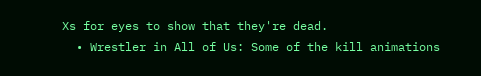Xs for eyes to show that they're dead.
  • Wrestler in All of Us: Some of the kill animations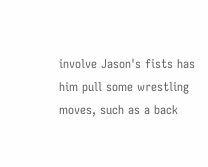involve Jason's fists has him pull some wrestling moves, such as a back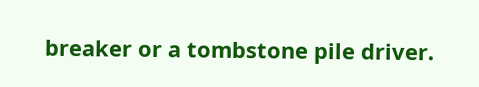breaker or a tombstone pile driver.